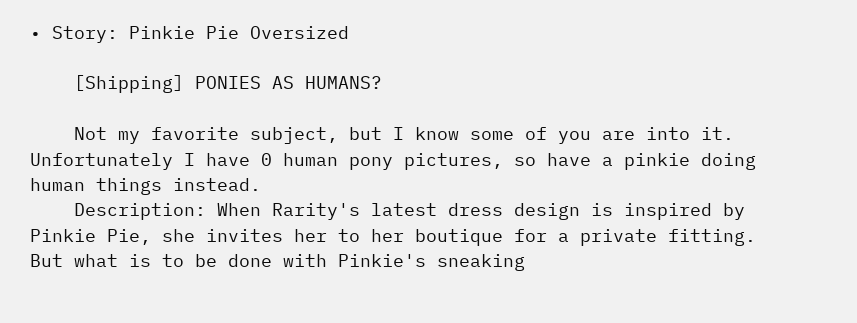• Story: Pinkie Pie Oversized

    [Shipping] PONIES AS HUMANS?

    Not my favorite subject, but I know some of you are into it. Unfortunately I have 0 human pony pictures, so have a pinkie doing human things instead.
    Description: When Rarity's latest dress design is inspired by Pinkie Pie, she invites her to her boutique for a private fitting. But what is to be done with Pinkie's sneaking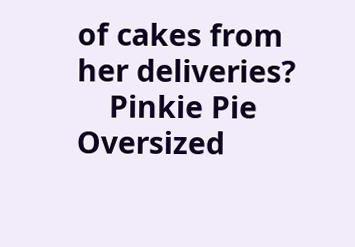of cakes from her deliveries?
    Pinkie Pie Oversized